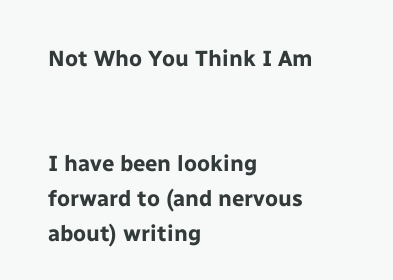Not Who You Think I Am


I have been looking forward to (and nervous about) writing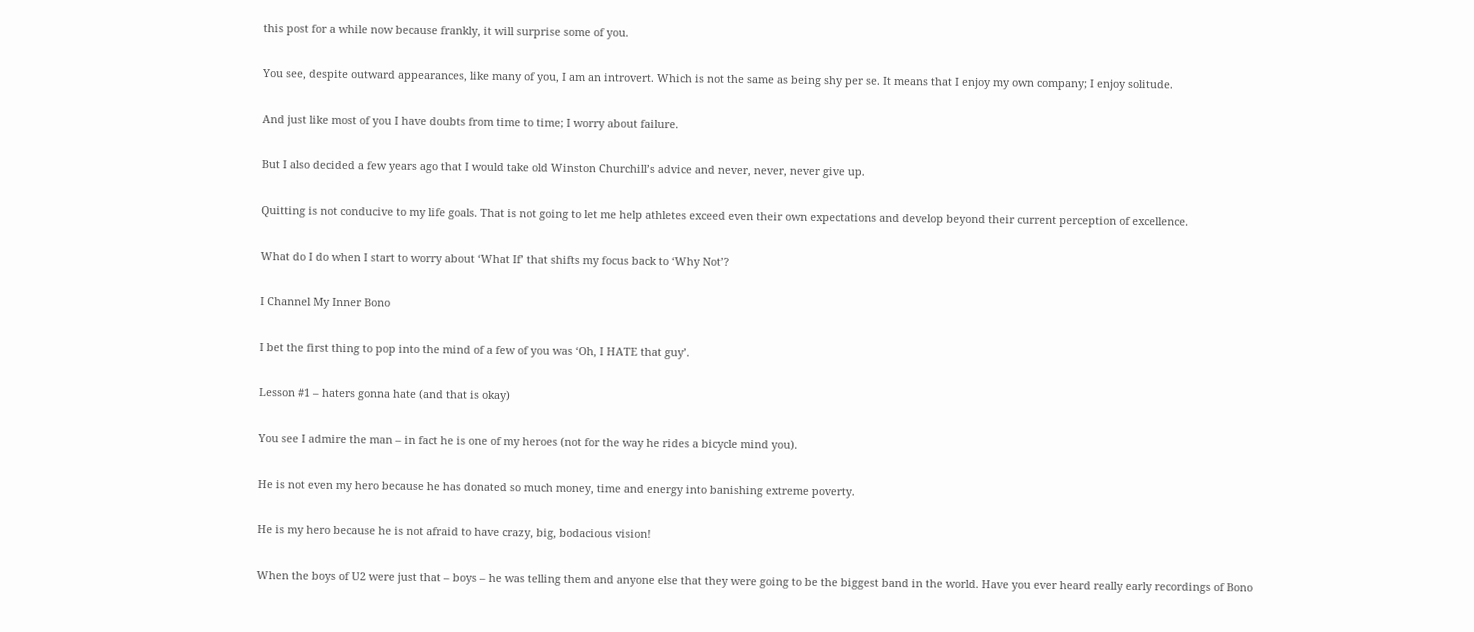this post for a while now because frankly, it will surprise some of you.

You see, despite outward appearances, like many of you, I am an introvert. Which is not the same as being shy per se. It means that I enjoy my own company; I enjoy solitude.

And just like most of you I have doubts from time to time; I worry about failure.

But I also decided a few years ago that I would take old Winston Churchill’s advice and never, never, never give up.

Quitting is not conducive to my life goals. That is not going to let me help athletes exceed even their own expectations and develop beyond their current perception of excellence.

What do I do when I start to worry about ‘What If’ that shifts my focus back to ‘Why Not’?

I Channel My Inner Bono

I bet the first thing to pop into the mind of a few of you was ‘Oh, I HATE that guy’.

Lesson #1 – haters gonna hate (and that is okay)

You see I admire the man – in fact he is one of my heroes (not for the way he rides a bicycle mind you).

He is not even my hero because he has donated so much money, time and energy into banishing extreme poverty.

He is my hero because he is not afraid to have crazy, big, bodacious vision!

When the boys of U2 were just that – boys – he was telling them and anyone else that they were going to be the biggest band in the world. Have you ever heard really early recordings of Bono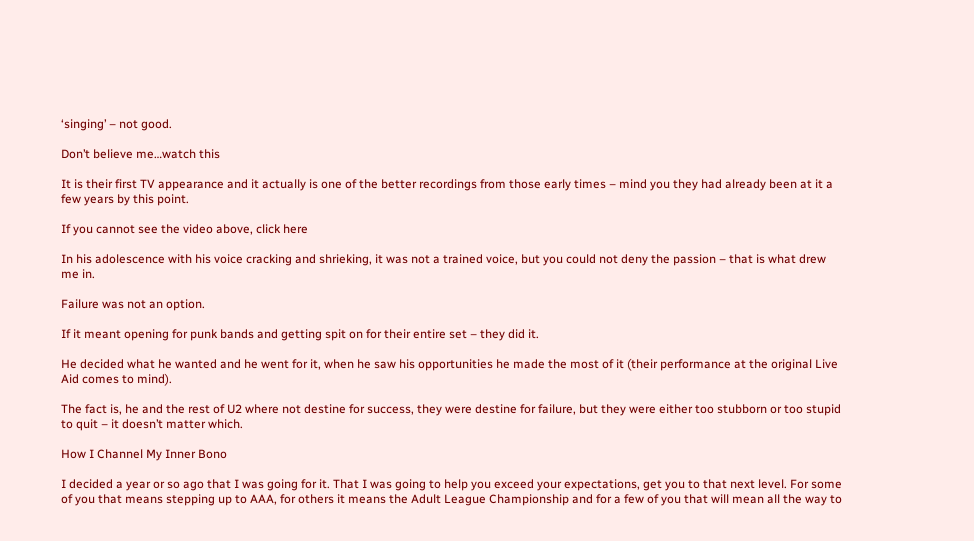‘singing’ – not good.

Don’t believe me…watch this

It is their first TV appearance and it actually is one of the better recordings from those early times – mind you they had already been at it a few years by this point.

If you cannot see the video above, click here

In his adolescence with his voice cracking and shrieking, it was not a trained voice, but you could not deny the passion – that is what drew me in.

Failure was not an option.

If it meant opening for punk bands and getting spit on for their entire set – they did it.

He decided what he wanted and he went for it, when he saw his opportunities he made the most of it (their performance at the original Live Aid comes to mind).

The fact is, he and the rest of U2 where not destine for success, they were destine for failure, but they were either too stubborn or too stupid to quit – it doesn’t matter which.

How I Channel My Inner Bono

I decided a year or so ago that I was going for it. That I was going to help you exceed your expectations, get you to that next level. For some of you that means stepping up to AAA, for others it means the Adult League Championship and for a few of you that will mean all the way to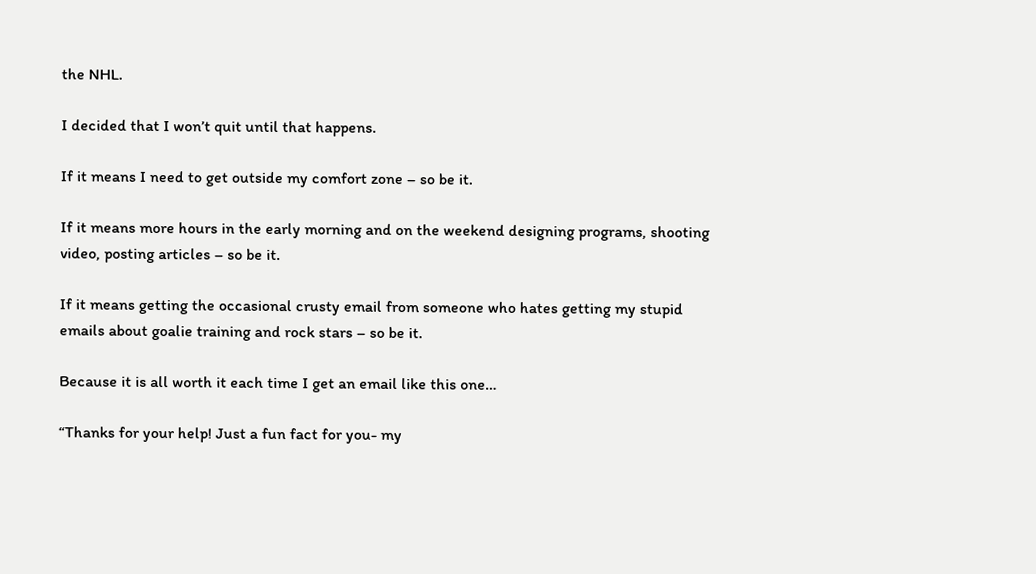the NHL.

I decided that I won’t quit until that happens.

If it means I need to get outside my comfort zone – so be it.

If it means more hours in the early morning and on the weekend designing programs, shooting video, posting articles – so be it.

If it means getting the occasional crusty email from someone who hates getting my stupid emails about goalie training and rock stars – so be it.

Because it is all worth it each time I get an email like this one…

“Thanks for your help! Just a fun fact for you- my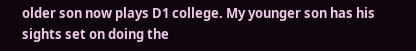older son now plays D1 college. My younger son has his sights set on doing the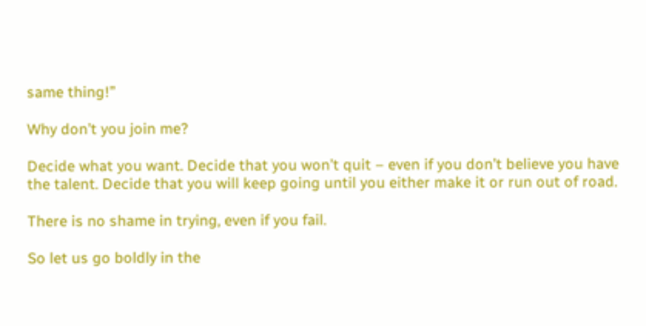same thing!”

Why don’t you join me?

Decide what you want. Decide that you won’t quit – even if you don’t believe you have the talent. Decide that you will keep going until you either make it or run out of road.

There is no shame in trying, even if you fail.

So let us go boldly in the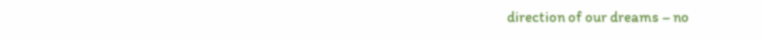direction of our dreams – no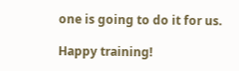one is going to do it for us.

Happy training!